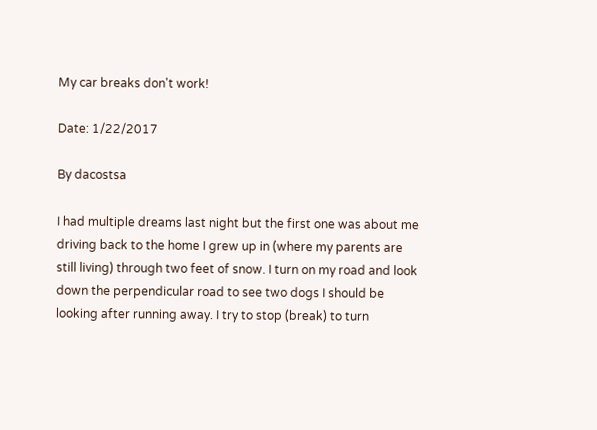My car breaks don't work!

Date: 1/22/2017

By dacostsa

I had multiple dreams last night but the first one was about me driving back to the home I grew up in (where my parents are still living) through two feet of snow. I turn on my road and look down the perpendicular road to see two dogs I should be looking after running away. I try to stop (break) to turn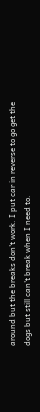around but the breaks don't work. I put car in reverse to go get the dogs but still can't break when I need to.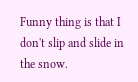Funny thing is that I don't slip and slide in the snow.